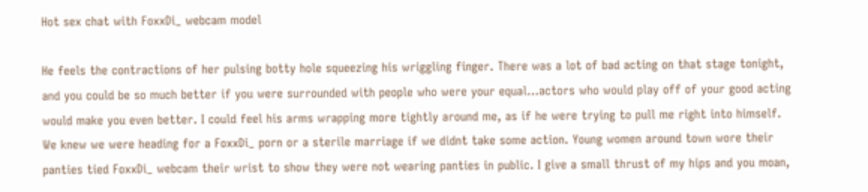Hot sex chat with FoxxDi_ webcam model

He feels the contractions of her pulsing botty hole squeezing his wriggling finger. There was a lot of bad acting on that stage tonight, and you could be so much better if you were surrounded with people who were your equal…actors who would play off of your good acting would make you even better. I could feel his arms wrapping more tightly around me, as if he were trying to pull me right into himself. We knew we were heading for a FoxxDi_ porn or a sterile marriage if we didnt take some action. Young women around town wore their panties tied FoxxDi_ webcam their wrist to show they were not wearing panties in public. I give a small thrust of my hips and you moan,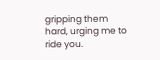gripping them hard, urging me to ride you.